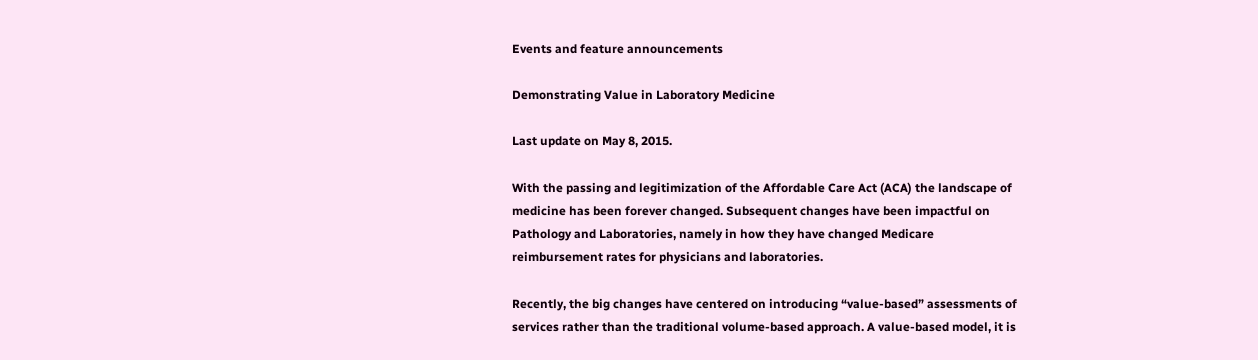Events and feature announcements

Demonstrating Value in Laboratory Medicine

Last update on May 8, 2015.

With the passing and legitimization of the Affordable Care Act (ACA) the landscape of medicine has been forever changed. Subsequent changes have been impactful on Pathology and Laboratories, namely in how they have changed Medicare reimbursement rates for physicians and laboratories.

Recently, the big changes have centered on introducing “value-based” assessments of services rather than the traditional volume-based approach. A value-based model, it is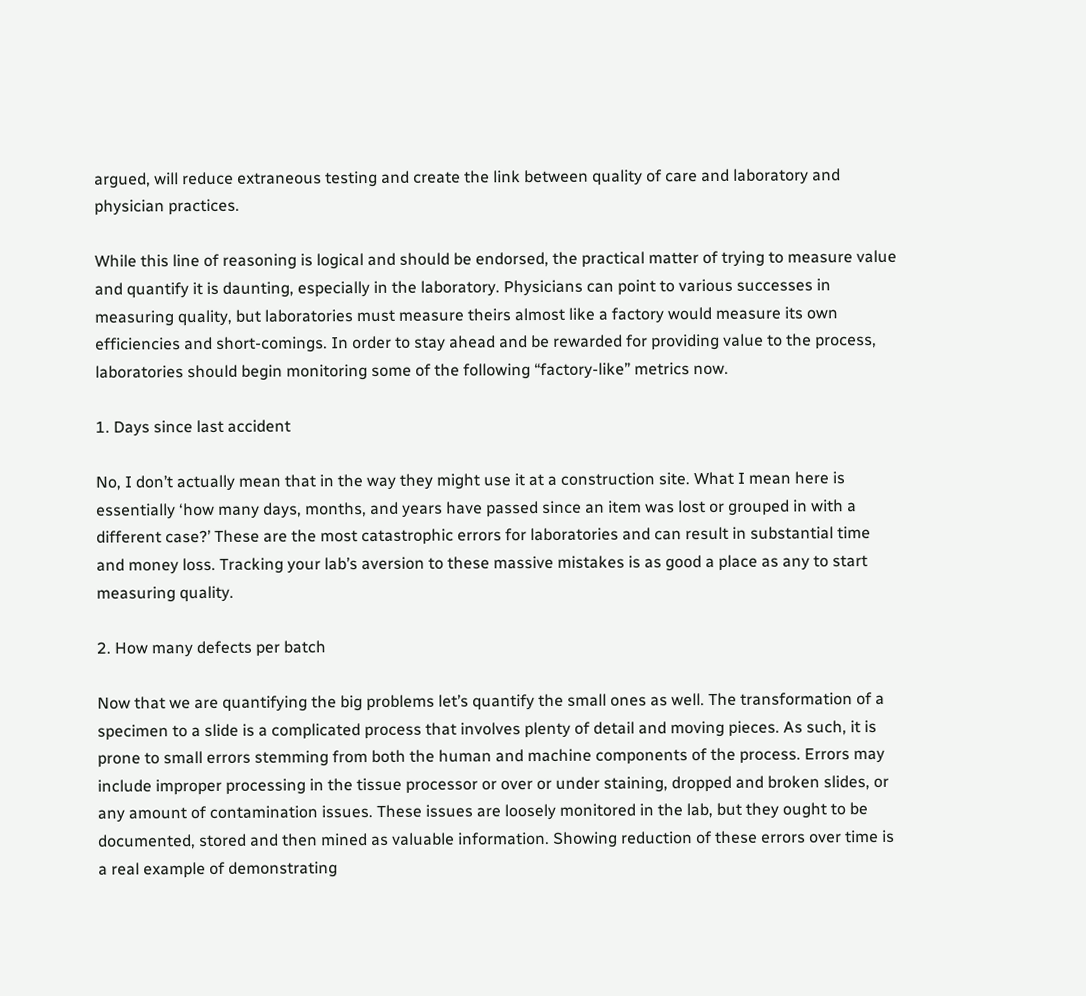argued, will reduce extraneous testing and create the link between quality of care and laboratory and physician practices.

While this line of reasoning is logical and should be endorsed, the practical matter of trying to measure value and quantify it is daunting, especially in the laboratory. Physicians can point to various successes in measuring quality, but laboratories must measure theirs almost like a factory would measure its own efficiencies and short-comings. In order to stay ahead and be rewarded for providing value to the process, laboratories should begin monitoring some of the following “factory-like” metrics now.

1. Days since last accident

No, I don’t actually mean that in the way they might use it at a construction site. What I mean here is essentially ‘how many days, months, and years have passed since an item was lost or grouped in with a different case?’ These are the most catastrophic errors for laboratories and can result in substantial time and money loss. Tracking your lab’s aversion to these massive mistakes is as good a place as any to start measuring quality.

2. How many defects per batch

Now that we are quantifying the big problems let’s quantify the small ones as well. The transformation of a specimen to a slide is a complicated process that involves plenty of detail and moving pieces. As such, it is prone to small errors stemming from both the human and machine components of the process. Errors may include improper processing in the tissue processor or over or under staining, dropped and broken slides, or any amount of contamination issues. These issues are loosely monitored in the lab, but they ought to be documented, stored and then mined as valuable information. Showing reduction of these errors over time is a real example of demonstrating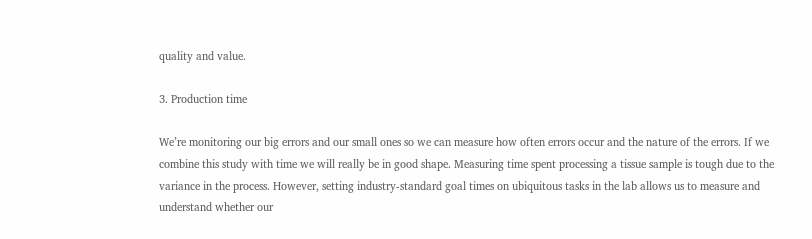quality and value.

3. Production time

We’re monitoring our big errors and our small ones so we can measure how often errors occur and the nature of the errors. If we combine this study with time we will really be in good shape. Measuring time spent processing a tissue sample is tough due to the variance in the process. However, setting industry-standard goal times on ubiquitous tasks in the lab allows us to measure and understand whether our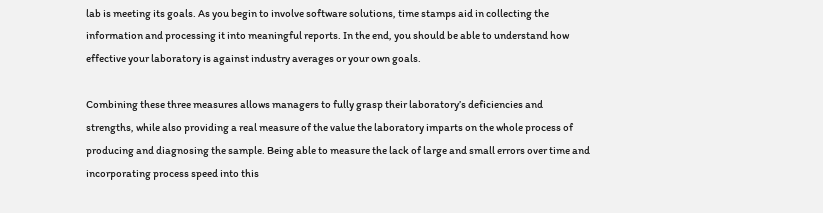lab is meeting its goals. As you begin to involve software solutions, time stamps aid in collecting the information and processing it into meaningful reports. In the end, you should be able to understand how effective your laboratory is against industry averages or your own goals.

Combining these three measures allows managers to fully grasp their laboratory’s deficiencies and strengths, while also providing a real measure of the value the laboratory imparts on the whole process of producing and diagnosing the sample. Being able to measure the lack of large and small errors over time and incorporating process speed into this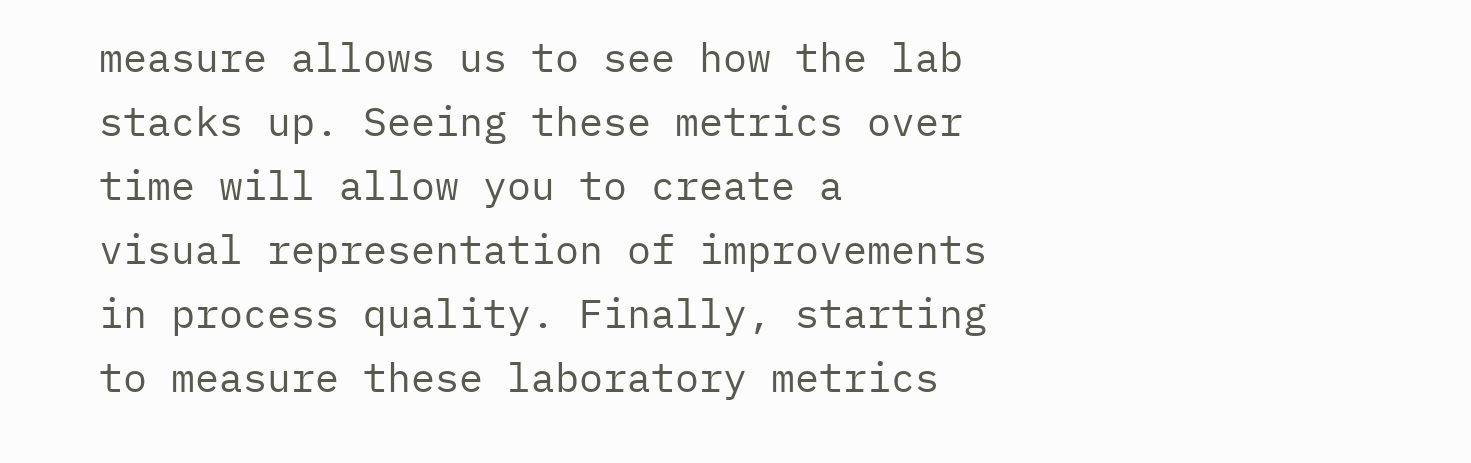measure allows us to see how the lab stacks up. Seeing these metrics over time will allow you to create a visual representation of improvements in process quality. Finally, starting to measure these laboratory metrics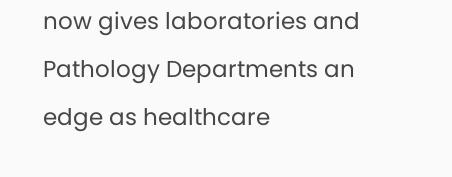now gives laboratories and Pathology Departments an edge as healthcare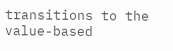transitions to the value-based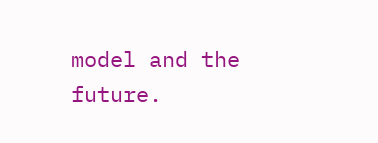model and the future.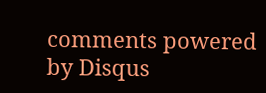comments powered by Disqus